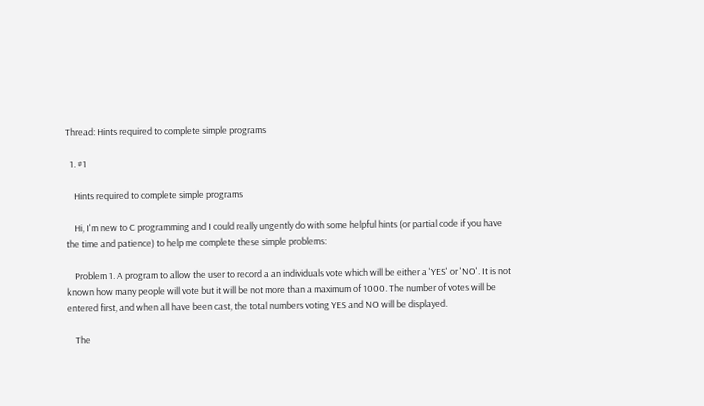Thread: Hints required to complete simple programs

  1. #1

    Hints required to complete simple programs

    Hi, I'm new to C programming and I could really ungently do with some helpful hints (or partial code if you have the time and patience) to help me complete these simple problems:

    Problem 1. A program to allow the user to record a an individuals vote which will be either a 'YES' or 'NO'. It is not known how many people will vote but it will be not more than a maximum of 1000. The number of votes will be entered first, and when all have been cast, the total numbers voting YES and NO will be displayed.

    The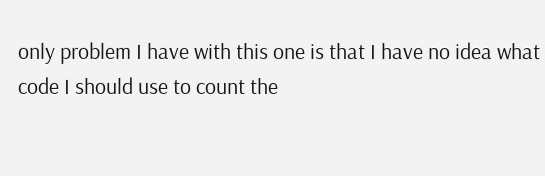only problem I have with this one is that I have no idea what code I should use to count the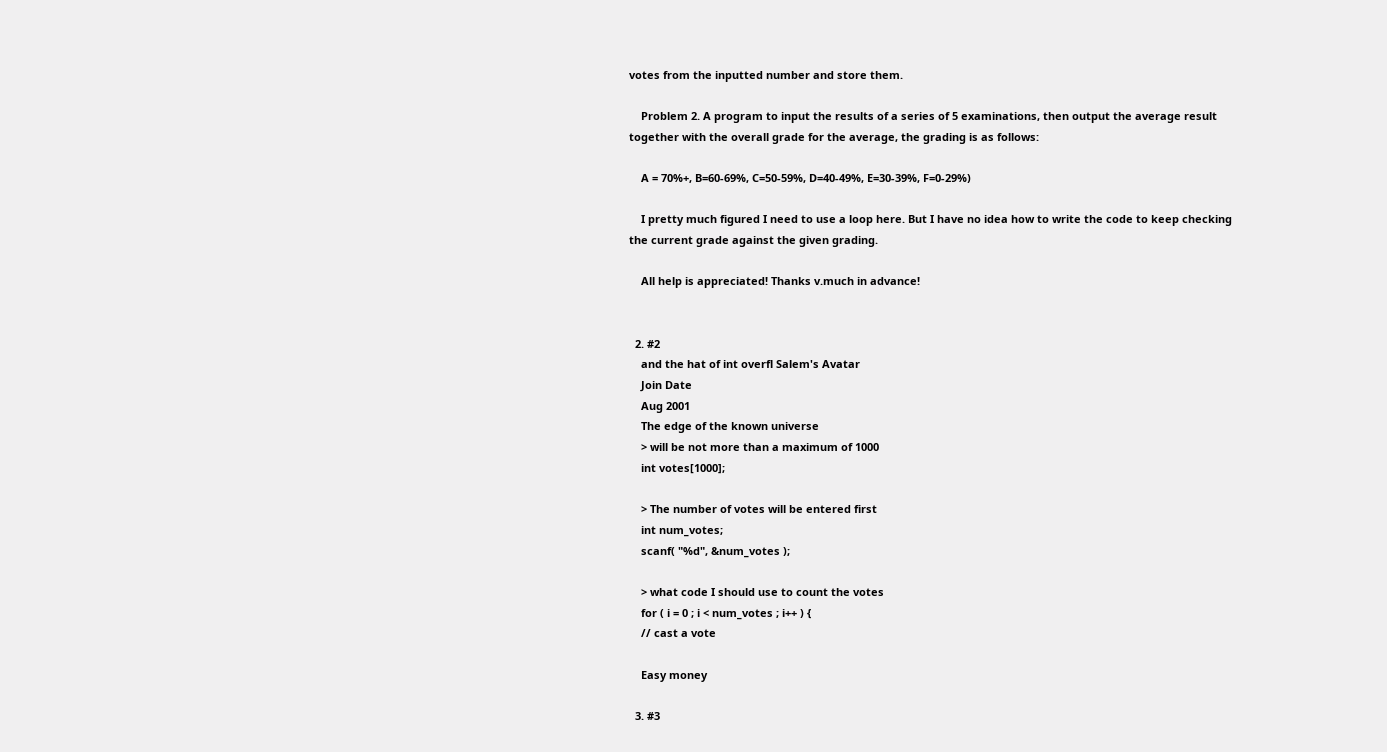votes from the inputted number and store them.

    Problem 2. A program to input the results of a series of 5 examinations, then output the average result together with the overall grade for the average, the grading is as follows:

    A = 70%+, B=60-69%, C=50-59%, D=40-49%, E=30-39%, F=0-29%)

    I pretty much figured I need to use a loop here. But I have no idea how to write the code to keep checking the current grade against the given grading.

    All help is appreciated! Thanks v.much in advance!


  2. #2
    and the hat of int overfl Salem's Avatar
    Join Date
    Aug 2001
    The edge of the known universe
    > will be not more than a maximum of 1000
    int votes[1000];

    > The number of votes will be entered first
    int num_votes;
    scanf( "%d", &num_votes );

    > what code I should use to count the votes
    for ( i = 0 ; i < num_votes ; i++ ) {
    // cast a vote

    Easy money

  3. #3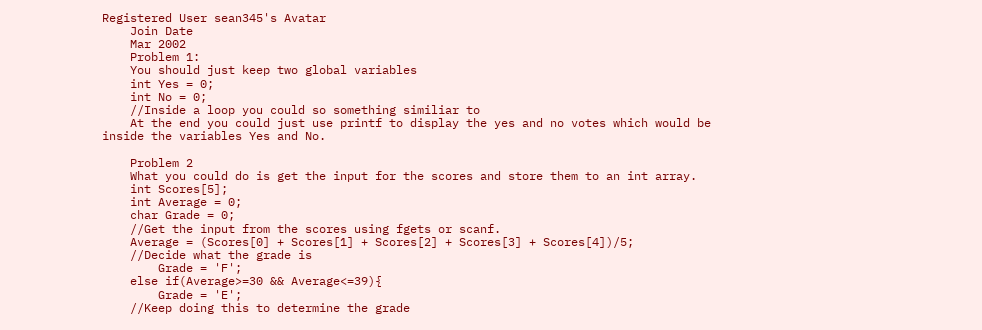Registered User sean345's Avatar
    Join Date
    Mar 2002
    Problem 1:
    You should just keep two global variables
    int Yes = 0;
    int No = 0;
    //Inside a loop you could so something similiar to
    At the end you could just use printf to display the yes and no votes which would be inside the variables Yes and No.

    Problem 2
    What you could do is get the input for the scores and store them to an int array.
    int Scores[5];
    int Average = 0;
    char Grade = 0;
    //Get the input from the scores using fgets or scanf.
    Average = (Scores[0] + Scores[1] + Scores[2] + Scores[3] + Scores[4])/5;
    //Decide what the grade is
        Grade = 'F';
    else if(Average>=30 && Average<=39){
        Grade = 'E';
    //Keep doing this to determine the grade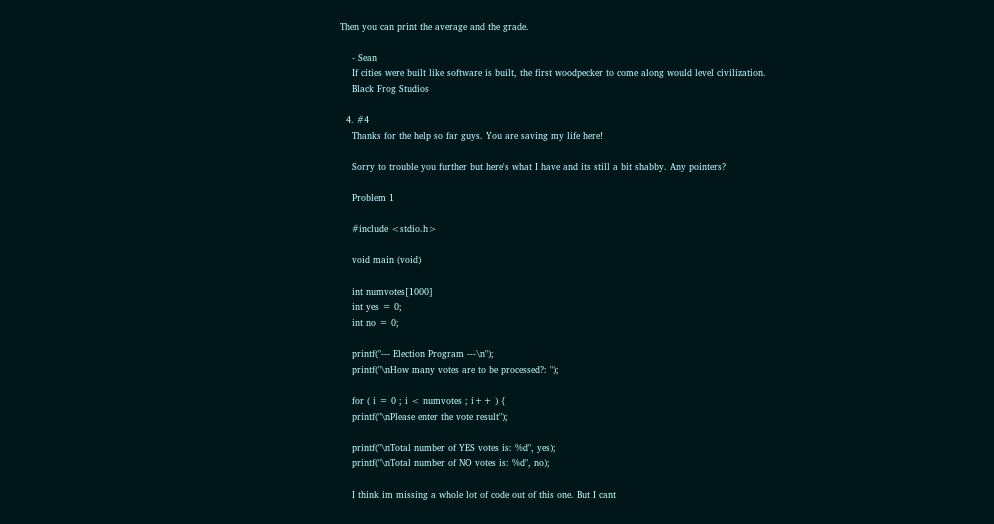Then you can print the average and the grade.

    - Sean
    If cities were built like software is built, the first woodpecker to come along would level civilization.
    Black Frog Studios

  4. #4
    Thanks for the help so far guys. You are saving my life here!

    Sorry to trouble you further but here's what I have and its still a bit shabby. Any pointers?

    Problem 1

    #include <stdio.h>

    void main (void)

    int numvotes[1000]
    int yes = 0;
    int no = 0;

    printf("--- Election Program ---\n");
    printf("\nHow many votes are to be processed?: ");

    for ( i = 0 ; i < numvotes ; i++ ) {
    printf("\nPlease enter the vote result");

    printf("\nTotal number of YES votes is: %d", yes);
    printf("\nTotal number of NO votes is: %d", no);

    I think im missing a whole lot of code out of this one. But I cant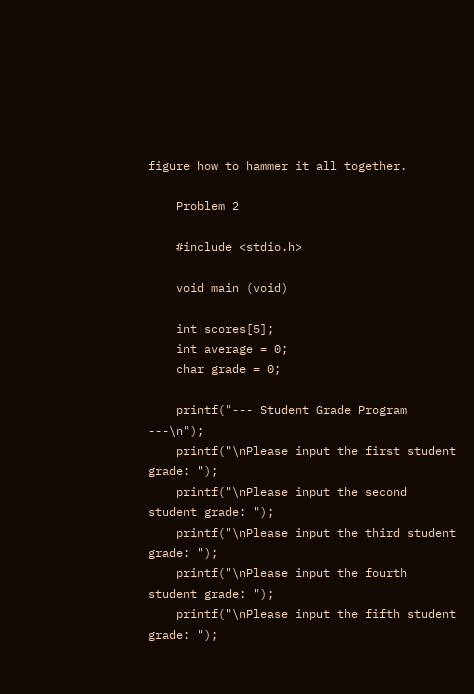figure how to hammer it all together.

    Problem 2

    #include <stdio.h>

    void main (void)

    int scores[5];
    int average = 0;
    char grade = 0;

    printf("--- Student Grade Program ---\n");
    printf("\nPlease input the first student grade: ");
    printf("\nPlease input the second student grade: ");
    printf("\nPlease input the third student grade: ");
    printf("\nPlease input the fourth student grade: ");
    printf("\nPlease input the fifth student grade: ");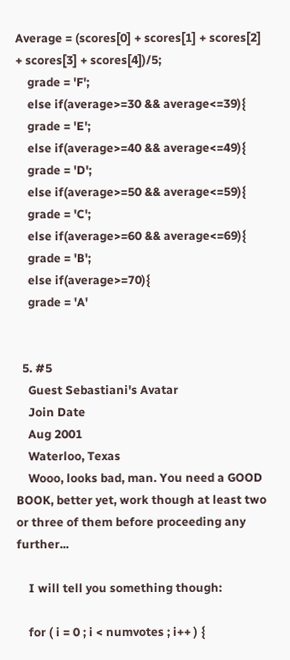Average = (scores[0] + scores[1] + scores[2] + scores[3] + scores[4])/5;
    grade = 'F';
    else if(average>=30 && average<=39){
    grade = 'E';
    else if(average>=40 && average<=49){
    grade = 'D';
    else if(average>=50 && average<=59){
    grade = 'C';
    else if(average>=60 && average<=69){
    grade = 'B';
    else if(average>=70){
    grade = 'A'


  5. #5
    Guest Sebastiani's Avatar
    Join Date
    Aug 2001
    Waterloo, Texas
    Wooo, looks bad, man. You need a GOOD BOOK, better yet, work though at least two or three of them before proceeding any further...

    I will tell you something though:

    for ( i = 0 ; i < numvotes ; i++ ) {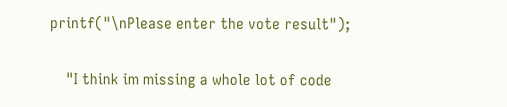printf("\nPlease enter the vote result");

    "I think im missing a whole lot of code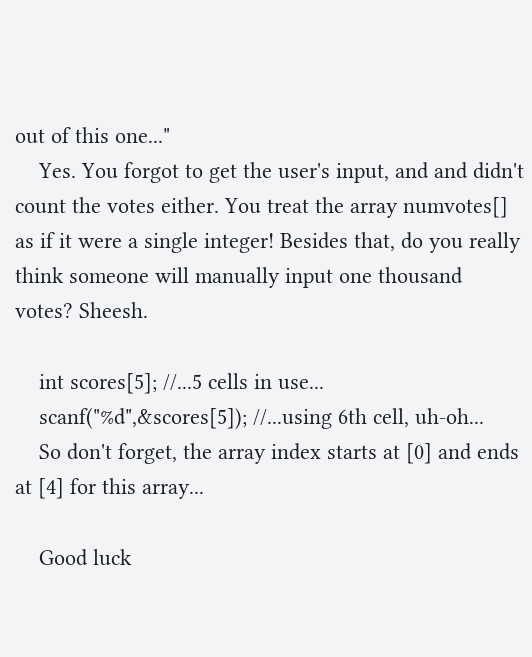out of this one..."
    Yes. You forgot to get the user's input, and and didn't count the votes either. You treat the array numvotes[] as if it were a single integer! Besides that, do you really think someone will manually input one thousand votes? Sheesh.

    int scores[5]; //...5 cells in use...
    scanf("%d",&scores[5]); //...using 6th cell, uh-oh...
    So don't forget, the array index starts at [0] and ends at [4] for this array...

    Good luck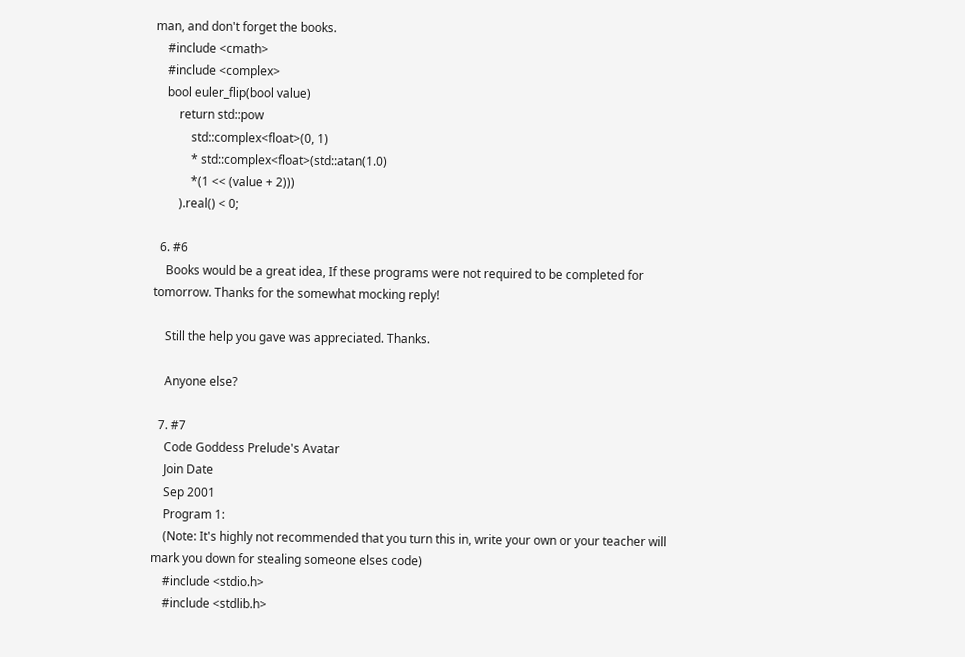man, and don't forget the books.
    #include <cmath>
    #include <complex>
    bool euler_flip(bool value)
        return std::pow
            std::complex<float>(0, 1)
            * std::complex<float>(std::atan(1.0)
            *(1 << (value + 2)))
        ).real() < 0;

  6. #6
    Books would be a great idea, If these programs were not required to be completed for tomorrow. Thanks for the somewhat mocking reply!

    Still the help you gave was appreciated. Thanks.

    Anyone else?

  7. #7
    Code Goddess Prelude's Avatar
    Join Date
    Sep 2001
    Program 1:
    (Note: It's highly not recommended that you turn this in, write your own or your teacher will mark you down for stealing someone elses code)
    #include <stdio.h>
    #include <stdlib.h>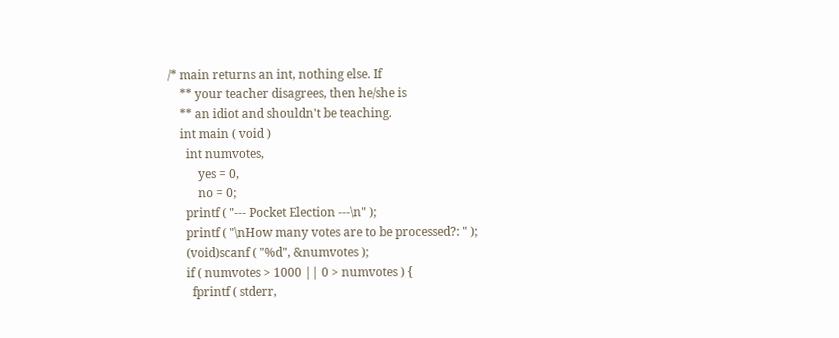/* main returns an int, nothing else. If
    ** your teacher disagrees, then he/she is
    ** an idiot and shouldn't be teaching.
    int main ( void )
      int numvotes,
          yes = 0,
          no = 0;
      printf ( "--- Pocket Election ---\n" );
      printf ( "\nHow many votes are to be processed?: " );
      (void)scanf ( "%d", &numvotes );
      if ( numvotes > 1000 || 0 > numvotes ) {
        fprintf ( stderr,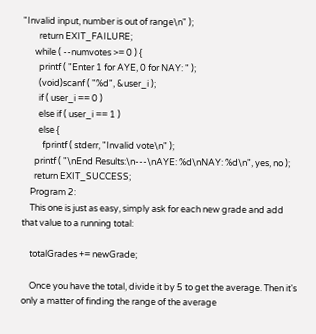"Invalid input, number is out of range\n" );
        return EXIT_FAILURE;
      while ( --numvotes >= 0 ) {
        printf ( "Enter 1 for AYE, 0 for NAY: " );
        (void)scanf ( "%d", &user_i );
        if ( user_i == 0 )
        else if ( user_i == 1 )
        else {
          fprintf ( stderr, "Invalid vote\n" );
      printf ( "\nEnd Results:\n---\nAYE: %d\nNAY: %d\n", yes, no );
      return EXIT_SUCCESS;
    Program 2:
    This one is just as easy, simply ask for each new grade and add that value to a running total:

    totalGrades += newGrade;

    Once you have the total, divide it by 5 to get the average. Then it's only a matter of finding the range of the average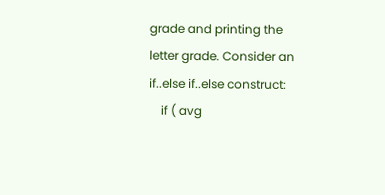grade and printing the letter grade. Consider an if..else if..else construct:
    if ( avg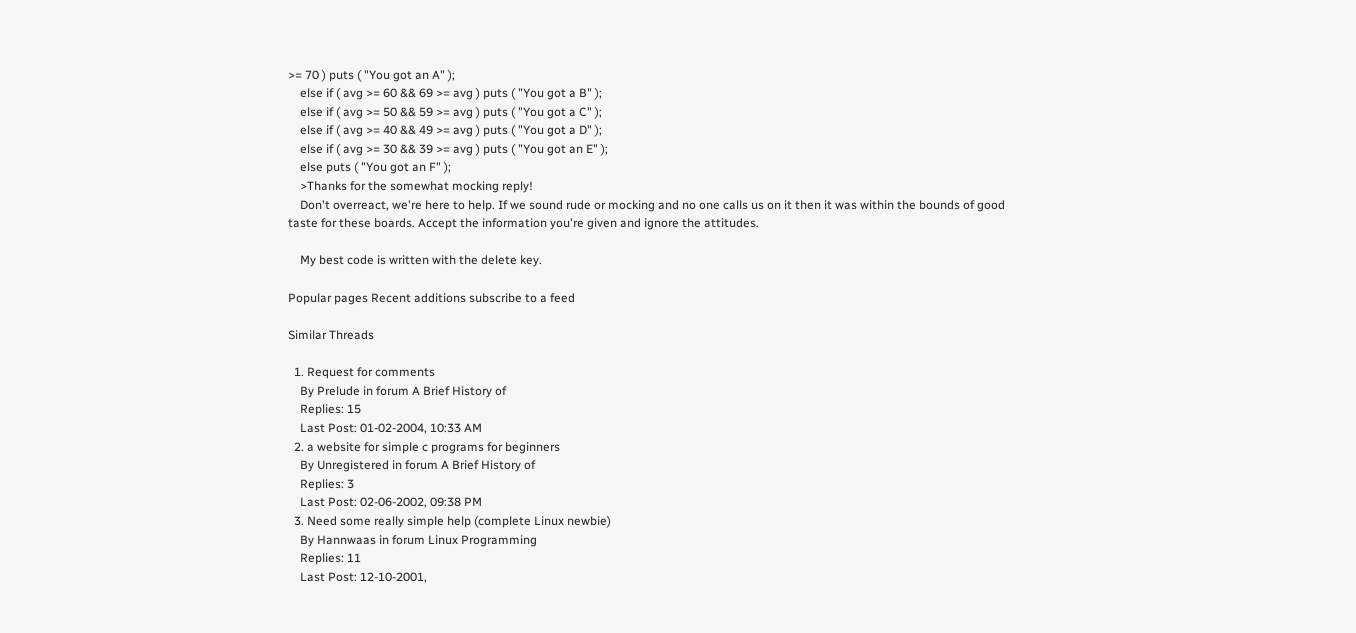>= 70 ) puts ( "You got an A" );
    else if ( avg >= 60 && 69 >= avg ) puts ( "You got a B" );
    else if ( avg >= 50 && 59 >= avg ) puts ( "You got a C" );
    else if ( avg >= 40 && 49 >= avg ) puts ( "You got a D" );
    else if ( avg >= 30 && 39 >= avg ) puts ( "You got an E" );
    else puts ( "You got an F" );
    >Thanks for the somewhat mocking reply!
    Don't overreact, we're here to help. If we sound rude or mocking and no one calls us on it then it was within the bounds of good taste for these boards. Accept the information you're given and ignore the attitudes.

    My best code is written with the delete key.

Popular pages Recent additions subscribe to a feed

Similar Threads

  1. Request for comments
    By Prelude in forum A Brief History of
    Replies: 15
    Last Post: 01-02-2004, 10:33 AM
  2. a website for simple c programs for beginners
    By Unregistered in forum A Brief History of
    Replies: 3
    Last Post: 02-06-2002, 09:38 PM
  3. Need some really simple help (complete Linux newbie)
    By Hannwaas in forum Linux Programming
    Replies: 11
    Last Post: 12-10-2001,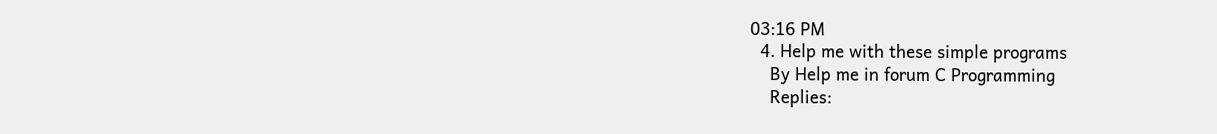03:16 PM
  4. Help me with these simple programs
    By Help me in forum C Programming
    Replies: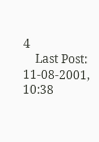4
    Last Post: 11-08-2001, 10:38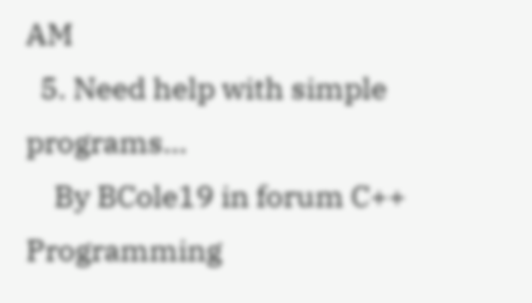AM
  5. Need help with simple programs...
    By BCole19 in forum C++ Programming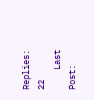Replies: 22
    Last Post: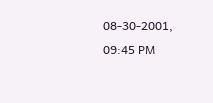08-30-2001, 09:45 PM